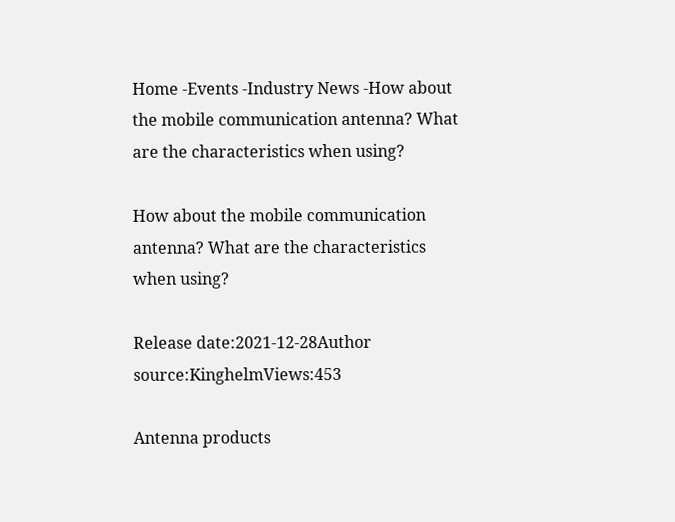Home -Events -Industry News -How about the mobile communication antenna? What are the characteristics when using?

How about the mobile communication antenna? What are the characteristics when using?

Release date:2021-12-28Author source:KinghelmViews:453

Antenna products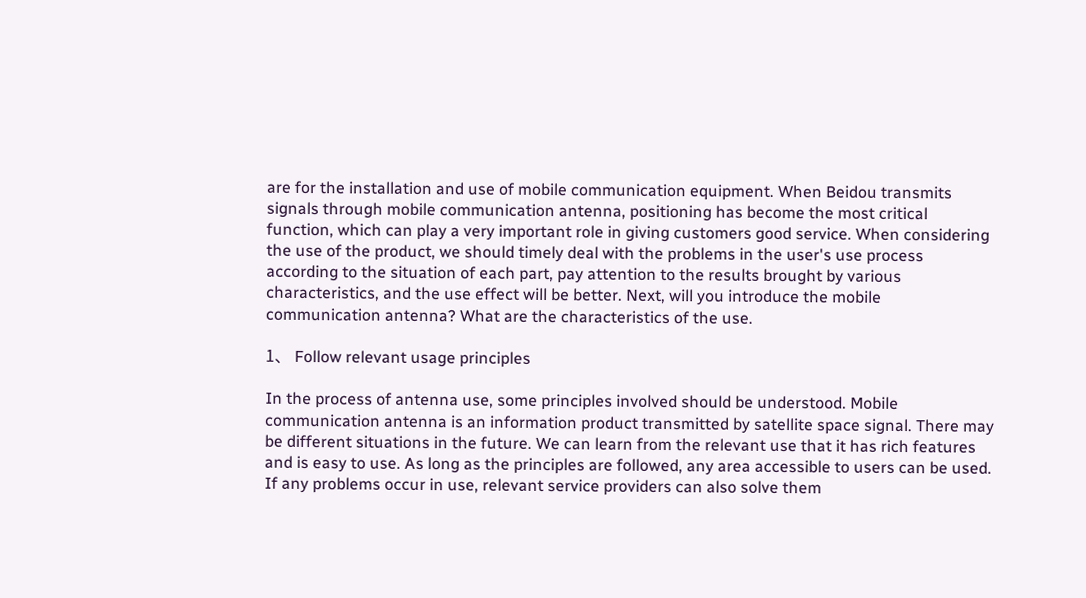are for the installation and use of mobile communication equipment. When Beidou transmits signals through mobile communication antenna, positioning has become the most critical function, which can play a very important role in giving customers good service. When considering the use of the product, we should timely deal with the problems in the user's use process according to the situation of each part, pay attention to the results brought by various characteristics, and the use effect will be better. Next, will you introduce the mobile communication antenna? What are the characteristics of the use.

1、 Follow relevant usage principles

In the process of antenna use, some principles involved should be understood. Mobile communication antenna is an information product transmitted by satellite space signal. There may be different situations in the future. We can learn from the relevant use that it has rich features and is easy to use. As long as the principles are followed, any area accessible to users can be used. If any problems occur in use, relevant service providers can also solve them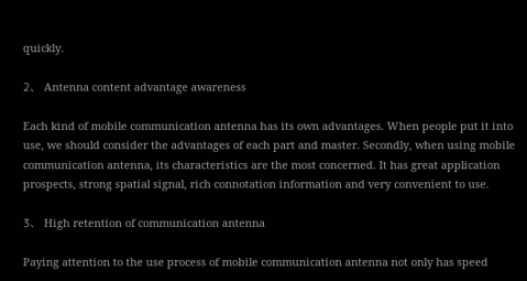quickly.

2、 Antenna content advantage awareness

Each kind of mobile communication antenna has its own advantages. When people put it into use, we should consider the advantages of each part and master. Secondly, when using mobile communication antenna, its characteristics are the most concerned. It has great application prospects, strong spatial signal, rich connotation information and very convenient to use.

3、 High retention of communication antenna

Paying attention to the use process of mobile communication antenna not only has speed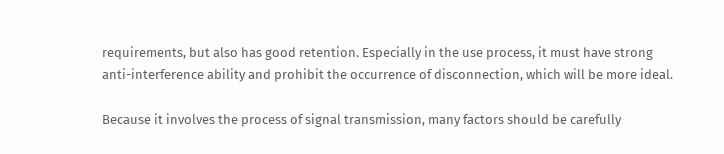requirements, but also has good retention. Especially in the use process, it must have strong anti-interference ability and prohibit the occurrence of disconnection, which will be more ideal.

Because it involves the process of signal transmission, many factors should be carefully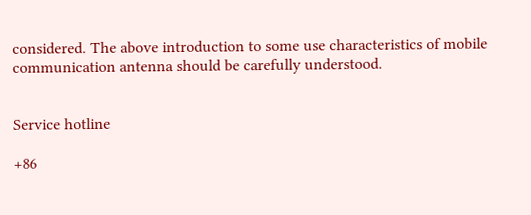considered. The above introduction to some use characteristics of mobile communication antenna should be carefully understood.


Service hotline

+86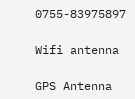0755-83975897

Wifi antenna

GPS Antenna